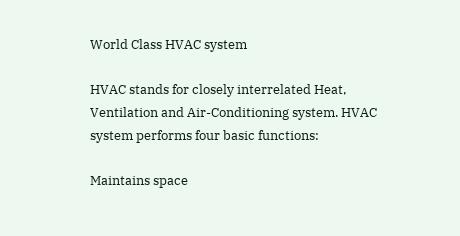World Class HVAC system

HVAC stands for closely interrelated Heat, Ventilation and Air-Conditioning system. HVAC system performs four basic functions:

Maintains space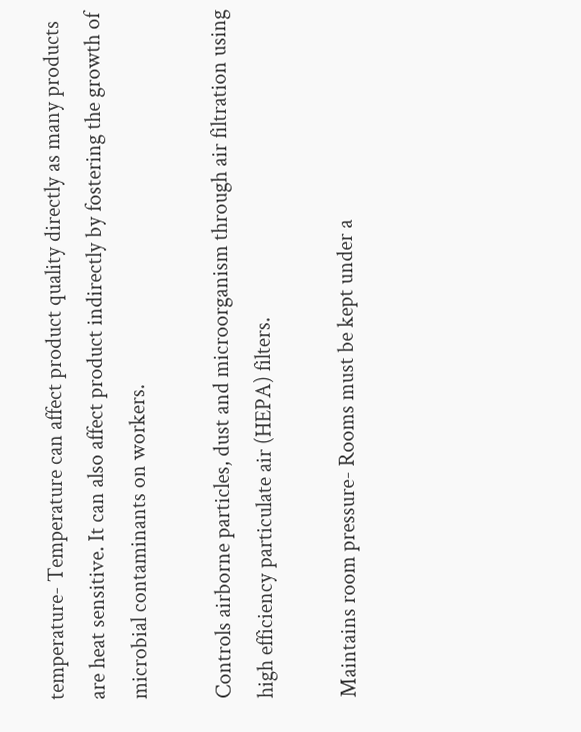temperature- Temperature can affect product quality directly as many products are heat sensitive. It can also affect product indirectly by fostering the growth of microbial contaminants on workers.

Controls airborne particles, dust and microorganism through air filtration using high efficiency particulate air (HEPA) filters.

Maintains room pressure- Rooms must be kept under a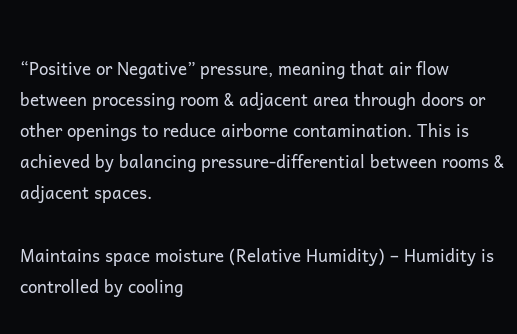“Positive or Negative” pressure, meaning that air flow between processing room & adjacent area through doors or other openings to reduce airborne contamination. This is achieved by balancing pressure-differential between rooms & adjacent spaces.

Maintains space moisture (Relative Humidity) – Humidity is controlled by cooling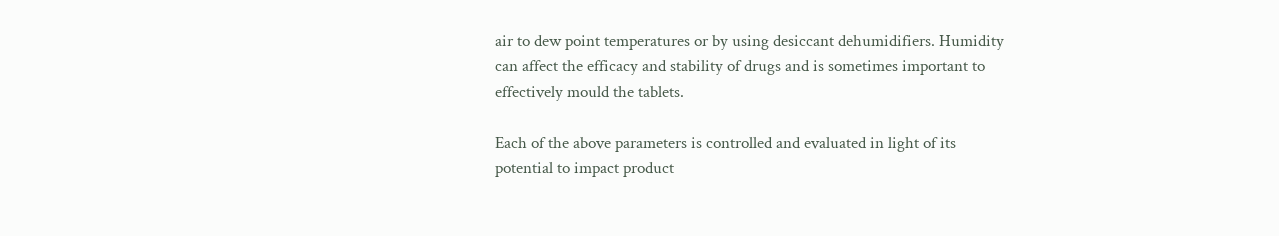air to dew point temperatures or by using desiccant dehumidifiers. Humidity can affect the efficacy and stability of drugs and is sometimes important to effectively mould the tablets.

Each of the above parameters is controlled and evaluated in light of its potential to impact product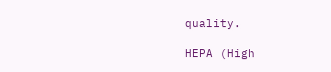quality.

HEPA (High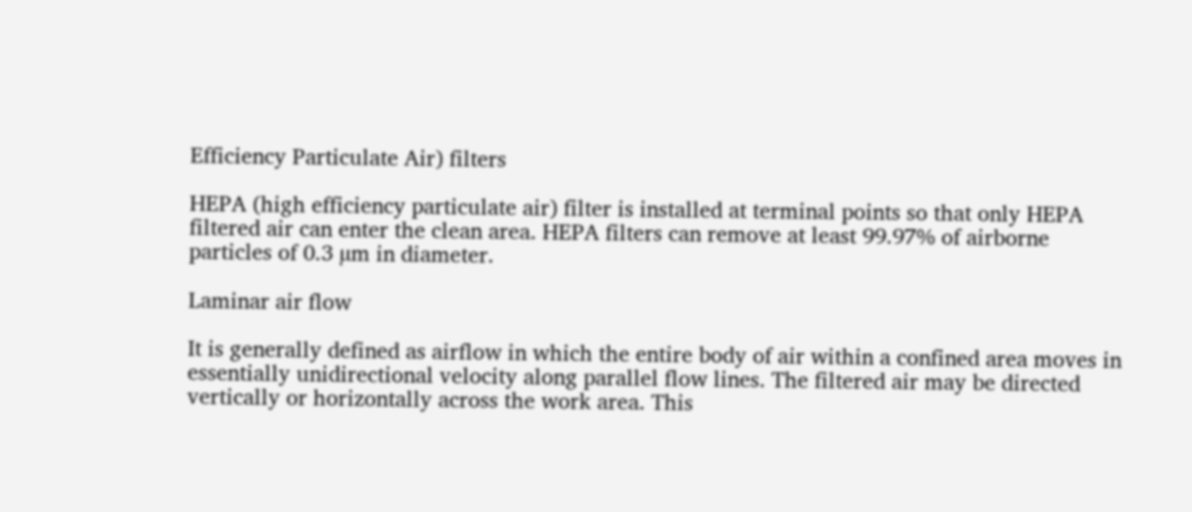Efficiency Particulate Air) filters

HEPA (high efficiency particulate air) filter is installed at terminal points so that only HEPA filtered air can enter the clean area. HEPA filters can remove at least 99.97% of airborne particles of 0.3 µm in diameter.

Laminar air flow

It is generally defined as airflow in which the entire body of air within a confined area moves in essentially unidirectional velocity along parallel flow lines. The filtered air may be directed vertically or horizontally across the work area. This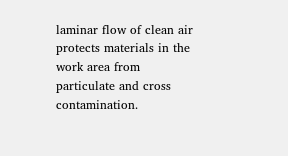laminar flow of clean air protects materials in the work area from particulate and cross contamination.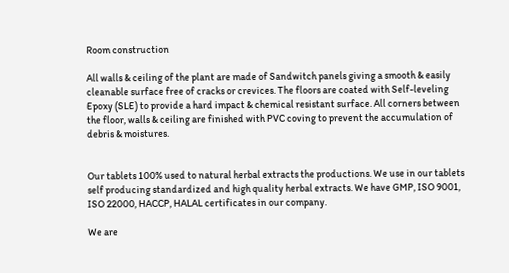Room construction

All walls & ceiling of the plant are made of Sandwitch panels giving a smooth & easily cleanable surface free of cracks or crevices. The floors are coated with Self-leveling Epoxy (SLE) to provide a hard impact & chemical resistant surface. All corners between the floor, walls & ceiling are finished with PVC coving to prevent the accumulation of debris & moistures.


Our tablets 100% used to natural herbal extracts the productions. We use in our tablets  self producing standardized and high quality herbal extracts. We have GMP, ISO 9001, ISO 22000, HACCP, HALAL certificates in our company.

We are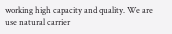working high capacity and quality. We are use natural carrier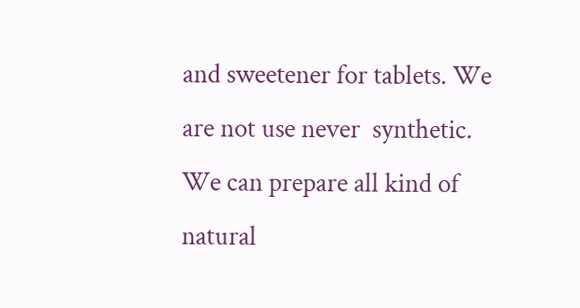and sweetener for tablets. We are not use never  synthetic. We can prepare all kind of natural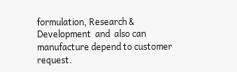formulation, Research & Development  and  also can manufacture depend to customer request.